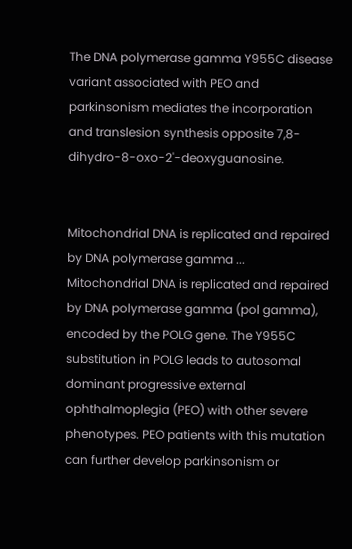The DNA polymerase gamma Y955C disease variant associated with PEO and parkinsonism mediates the incorporation and translesion synthesis opposite 7,8-dihydro-8-oxo-2'-deoxyguanosine.


Mitochondrial DNA is replicated and repaired by DNA polymerase gamma ...
Mitochondrial DNA is replicated and repaired by DNA polymerase gamma (pol gamma), encoded by the POLG gene. The Y955C substitution in POLG leads to autosomal dominant progressive external ophthalmoplegia (PEO) with other severe phenotypes. PEO patients with this mutation can further develop parkinsonism or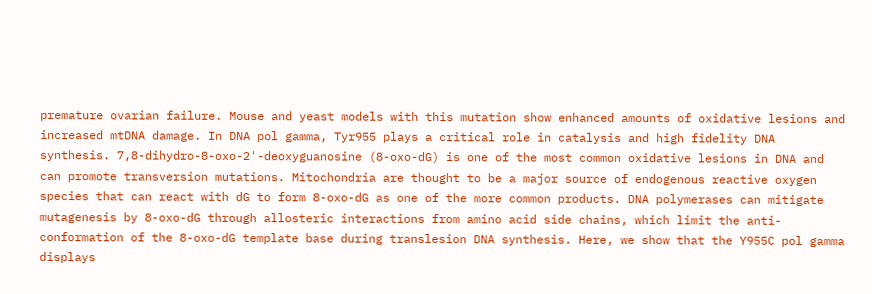premature ovarian failure. Mouse and yeast models with this mutation show enhanced amounts of oxidative lesions and increased mtDNA damage. In DNA pol gamma, Tyr955 plays a critical role in catalysis and high fidelity DNA synthesis. 7,8-dihydro-8-oxo-2'-deoxyguanosine (8-oxo-dG) is one of the most common oxidative lesions in DNA and can promote transversion mutations. Mitochondria are thought to be a major source of endogenous reactive oxygen species that can react with dG to form 8-oxo-dG as one of the more common products. DNA polymerases can mitigate mutagenesis by 8-oxo-dG through allosteric interactions from amino acid side chains, which limit the anti-conformation of the 8-oxo-dG template base during translesion DNA synthesis. Here, we show that the Y955C pol gamma displays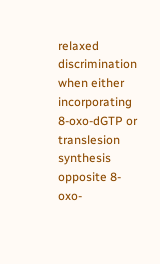relaxed discrimination when either incorporating 8-oxo-dGTP or translesion synthesis opposite 8-oxo-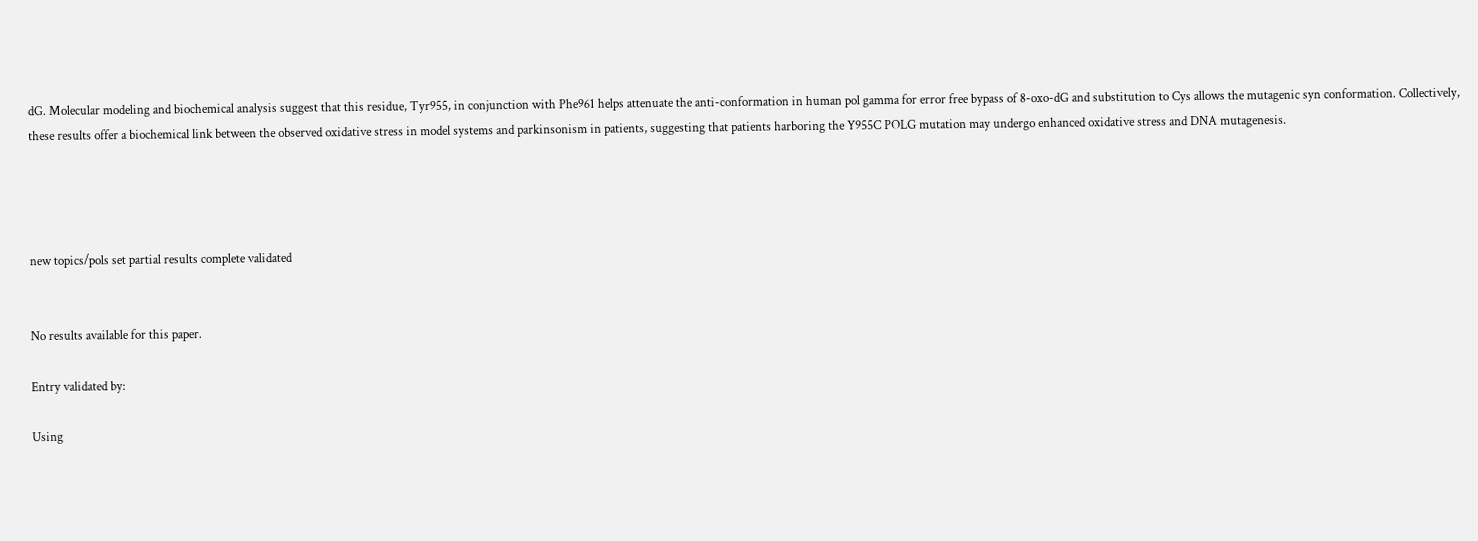dG. Molecular modeling and biochemical analysis suggest that this residue, Tyr955, in conjunction with Phe961 helps attenuate the anti-conformation in human pol gamma for error free bypass of 8-oxo-dG and substitution to Cys allows the mutagenic syn conformation. Collectively, these results offer a biochemical link between the observed oxidative stress in model systems and parkinsonism in patients, suggesting that patients harboring the Y955C POLG mutation may undergo enhanced oxidative stress and DNA mutagenesis.




new topics/pols set partial results complete validated


No results available for this paper.

Entry validated by:

Using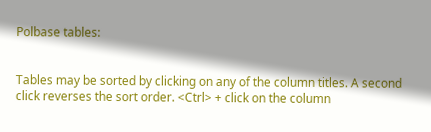Polbase tables:


Tables may be sorted by clicking on any of the column titles. A second click reverses the sort order. <Ctrl> + click on the column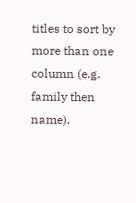titles to sort by more than one column (e.g. family then name).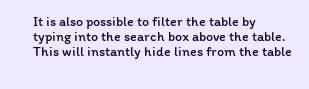It is also possible to filter the table by typing into the search box above the table. This will instantly hide lines from the table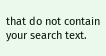that do not contain your search text.